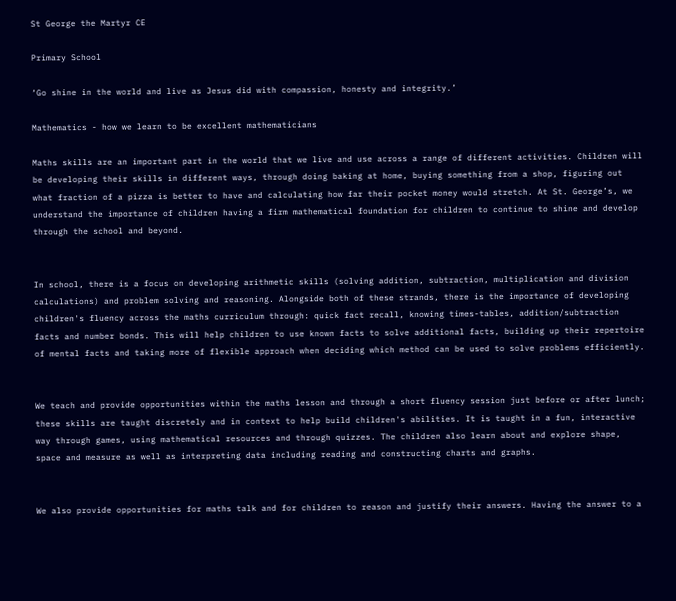St George the Martyr CE

Primary School

‘Go shine in the world and live as Jesus did with compassion, honesty and integrity.’

Mathematics - how we learn to be excellent mathematicians

Maths skills are an important part in the world that we live and use across a range of different activities. Children will be developing their skills in different ways, through doing baking at home, buying something from a shop, figuring out what fraction of a pizza is better to have and calculating how far their pocket money would stretch. At St. George’s, we understand the importance of children having a firm mathematical foundation for children to continue to shine and develop through the school and beyond.


In school, there is a focus on developing arithmetic skills (solving addition, subtraction, multiplication and division calculations) and problem solving and reasoning. Alongside both of these strands, there is the importance of developing children's fluency across the maths curriculum through: quick fact recall, knowing times-tables, addition/subtraction facts and number bonds. This will help children to use known facts to solve additional facts, building up their repertoire of mental facts and taking more of flexible approach when deciding which method can be used to solve problems efficiently.


We teach and provide opportunities within the maths lesson and through a short fluency session just before or after lunch; these skills are taught discretely and in context to help build children's abilities. It is taught in a fun, interactive way through games, using mathematical resources and through quizzes. The children also learn about and explore shape, space and measure as well as interpreting data including reading and constructing charts and graphs.


We also provide opportunities for maths talk and for children to reason and justify their answers. Having the answer to a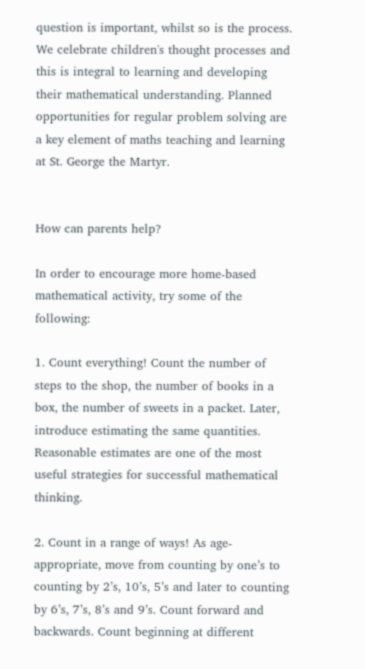question is important, whilst so is the process. We celebrate children's thought processes and this is integral to learning and developing their mathematical understanding. Planned opportunities for regular problem solving are a key element of maths teaching and learning at St. George the Martyr.


How can parents help?

In order to encourage more home-based mathematical activity, try some of the following:

1. Count everything! Count the number of steps to the shop, the number of books in a box, the number of sweets in a packet. Later, introduce estimating the same quantities. Reasonable estimates are one of the most useful strategies for successful mathematical thinking.

2. Count in a range of ways! As age-appropriate, move from counting by one’s to counting by 2’s, 10’s, 5’s and later to counting by 6’s, 7’s, 8’s and 9’s. Count forward and backwards. Count beginning at different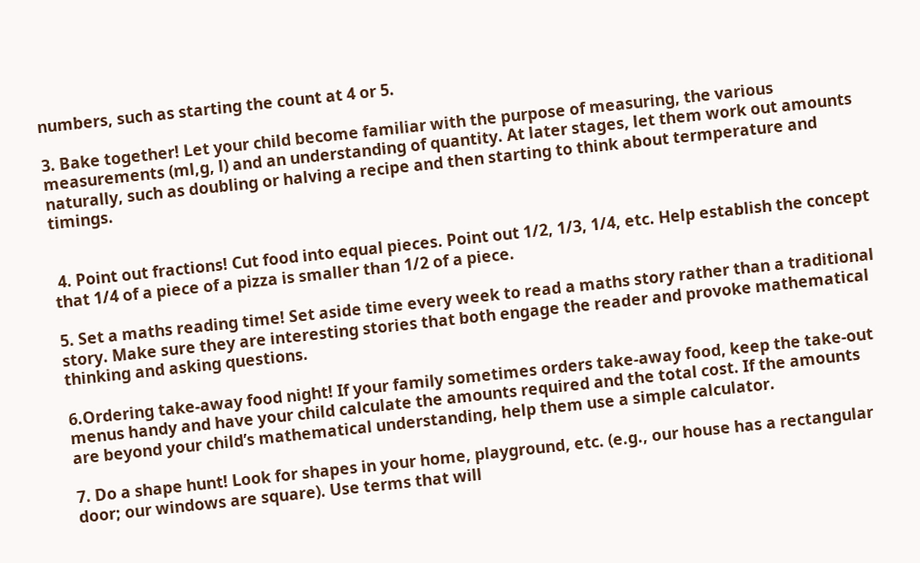numbers, such as starting the count at 4 or 5.

3. Bake together! Let your child become familiar with the purpose of measuring, the various measurements (ml,g, l) and an understanding of quantity. At later stages, let them work out amounts naturally, such as doubling or halving a recipe and then starting to think about termperature and timings.


 4. Point out fractions! Cut food into equal pieces. Point out 1/2, 1/3, 1/4, etc. Help establish the concept that 1/4 of a piece of a pizza is smaller than 1/2 of a piece.

5. Set a maths reading time! Set aside time every week to read a maths story rather than a traditional story. Make sure they are interesting stories that both engage the reader and provoke mathematical thinking and asking questions.

6.Ordering take-away food night! If your family sometimes orders take-away food, keep the take-out menus handy and have your child calculate the amounts required and the total cost. If the amounts are beyond your child’s mathematical understanding, help them use a simple calculator.

7. Do a shape hunt! Look for shapes in your home, playground, etc. (e.g., our house has a rectangular door; our windows are square). Use terms that will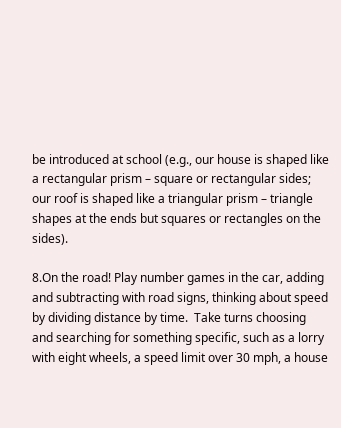be introduced at school (e.g., our house is shaped like a rectangular prism – square or rectangular sides; our roof is shaped like a triangular prism – triangle shapes at the ends but squares or rectangles on the sides).

8.On the road! Play number games in the car, adding and subtracting with road signs, thinking about speed by dividing distance by time.  Take turns choosing and searching for something specific, such as a lorry with eight wheels, a speed limit over 30 mph, a house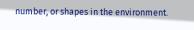number, or shapes in the environment.